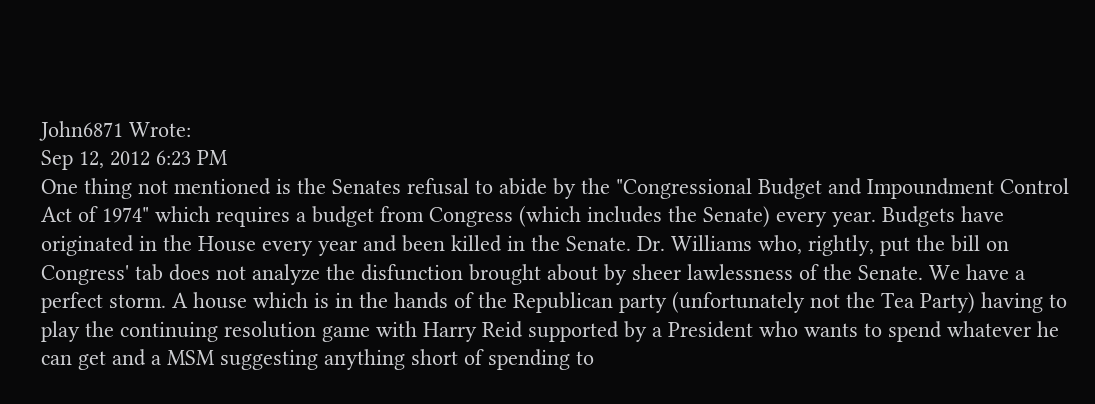John6871 Wrote:
Sep 12, 2012 6:23 PM
One thing not mentioned is the Senates refusal to abide by the "Congressional Budget and Impoundment Control Act of 1974" which requires a budget from Congress (which includes the Senate) every year. Budgets have originated in the House every year and been killed in the Senate. Dr. Williams who, rightly, put the bill on Congress' tab does not analyze the disfunction brought about by sheer lawlessness of the Senate. We have a perfect storm. A house which is in the hands of the Republican party (unfortunately not the Tea Party) having to play the continuing resolution game with Harry Reid supported by a President who wants to spend whatever he can get and a MSM suggesting anything short of spending to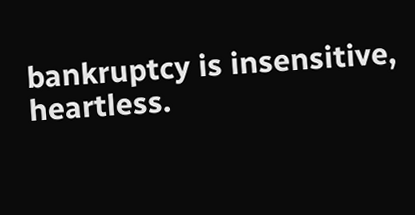bankruptcy is insensitive, heartless.